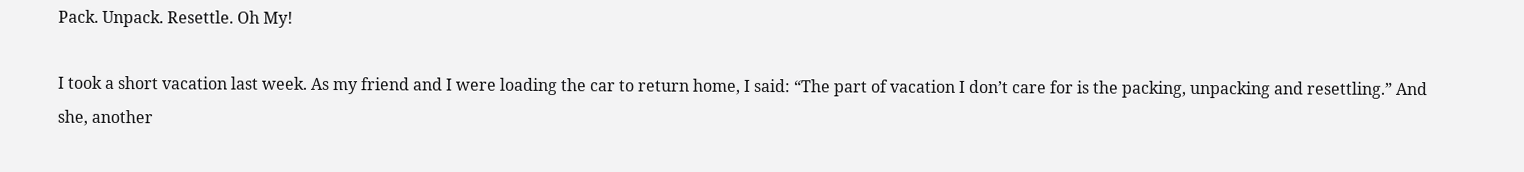Pack. Unpack. Resettle. Oh My!

I took a short vacation last week. As my friend and I were loading the car to return home, I said: “The part of vacation I don’t care for is the packing, unpacking and resettling.” And she, another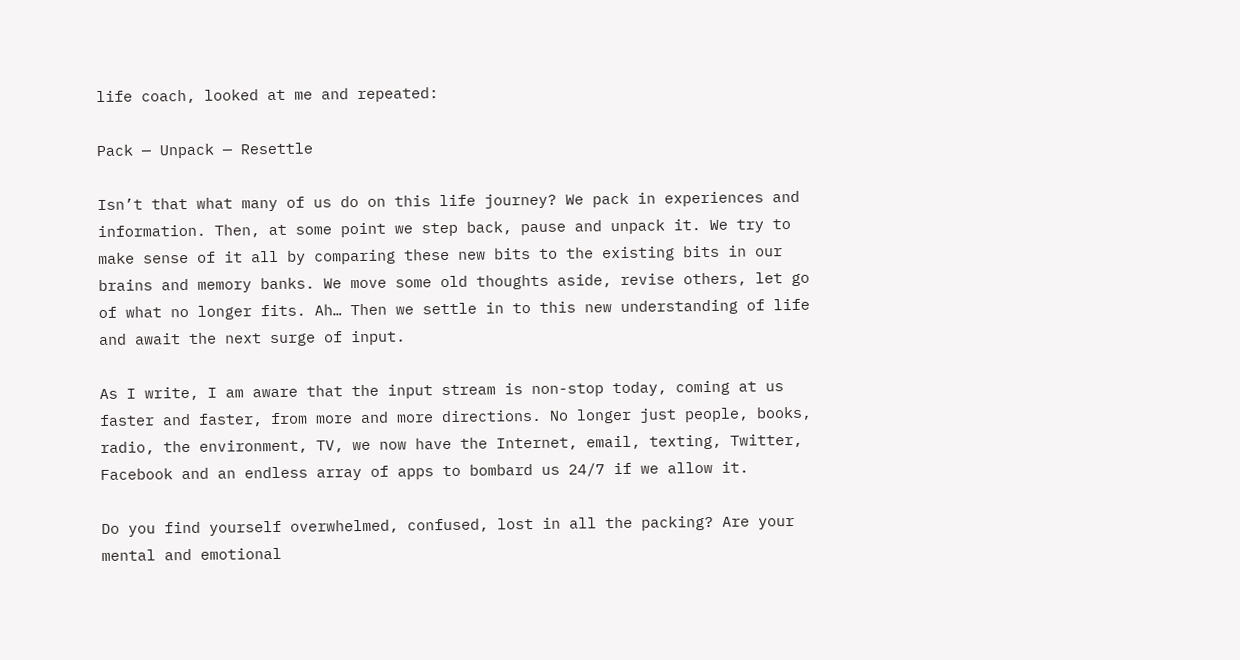life coach, looked at me and repeated:

Pack — Unpack — Resettle

Isn’t that what many of us do on this life journey? We pack in experiences and information. Then, at some point we step back, pause and unpack it. We try to make sense of it all by comparing these new bits to the existing bits in our brains and memory banks. We move some old thoughts aside, revise others, let go of what no longer fits. Ah… Then we settle in to this new understanding of life and await the next surge of input.

As I write, I am aware that the input stream is non-stop today, coming at us faster and faster, from more and more directions. No longer just people, books, radio, the environment, TV, we now have the Internet, email, texting, Twitter, Facebook and an endless array of apps to bombard us 24/7 if we allow it.

Do you find yourself overwhelmed, confused, lost in all the packing? Are your mental and emotional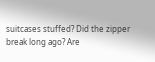suitcases stuffed? Did the zipper break long ago? Are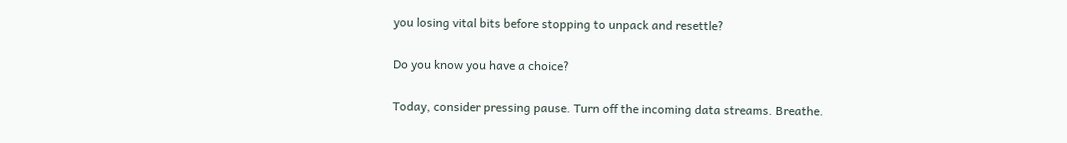you losing vital bits before stopping to unpack and resettle?

Do you know you have a choice?

Today, consider pressing pause. Turn off the incoming data streams. Breathe.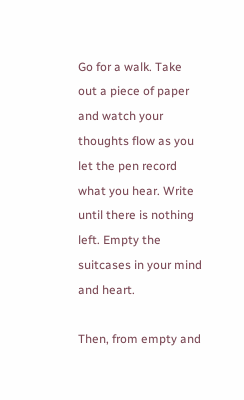Go for a walk. Take out a piece of paper and watch your thoughts flow as you let the pen record what you hear. Write until there is nothing left. Empty the suitcases in your mind and heart.

Then, from empty and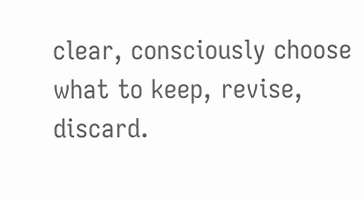clear, consciously choose what to keep, revise, discard.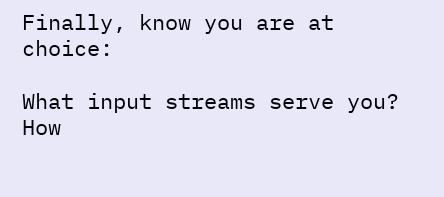Finally, know you are at choice:

What input streams serve you?
How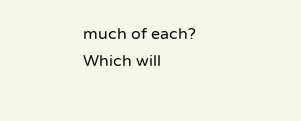much of each?
Which will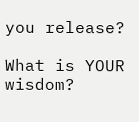you release?

What is YOUR wisdom?